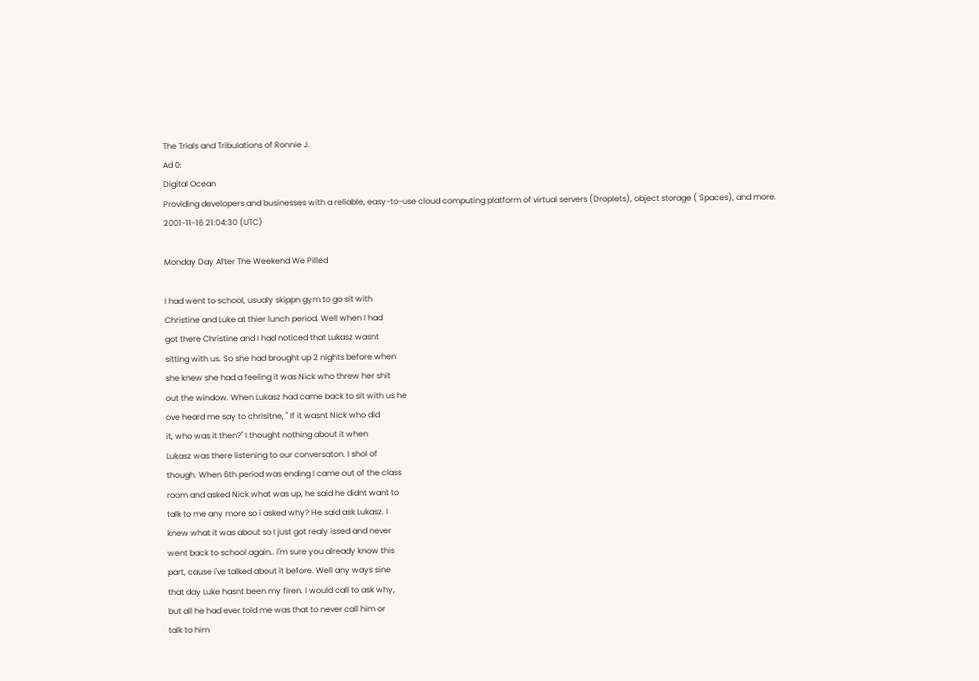The Trials and Tribulations of Ronnie J.
Ad 0:
Digital Ocean
Providing developers and businesses with a reliable, easy-to-use cloud computing platform of virtual servers (Droplets), object storage ( Spaces), and more.
2001-11-16 21:04:30 (UTC)

Monday Day After The Weekend We Pilled

I had went to school, usualy skippn gym to go sit with
Christine and Luke at thier lunch period. Well when I had
got there Christine and I had noticed that Lukasz wasnt
sitting with us. So she had brought up 2 nights before when
she knew she had a feeling it was Nick who threw her shit
out the window. When Lukasz had came back to sit with us he
ove heard me say to chrisitne, " If it wasnt Nick who did
it, who was it then?" I thought nothing about it when
Lukasz was there listening to our conversaton. I shol of
though. When 6th period was ending I came out of the class
room and asked Nick what was up, he said he didnt want to
talk to me any more so i asked why? He said ask Lukasz. I
knew what it was about so I just got realy issed and never
went back to school again.. I'm sure you already know this
part, cause i've talked about it before. Well any ways sine
that day Luke hasnt been my firen. I would call to ask why,
but all he had ever told me was that to never call him or
talk to him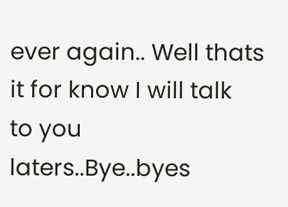ever again.. Well thats it for know I will talk
to you laters..Bye..byes